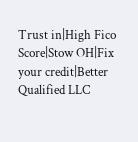Trust in|High Fico Score|Stow OH|Fix your credit|Better Qualified LLC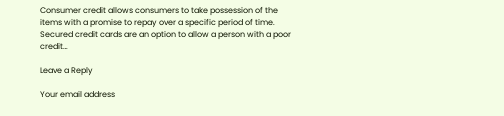Consumer credit allows consumers to take possession of the items with a promise to repay over a specific period of time. Secured credit cards are an option to allow a person with a poor credit…

Leave a Reply

Your email address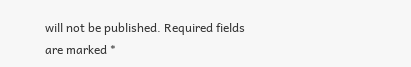will not be published. Required fields are marked *